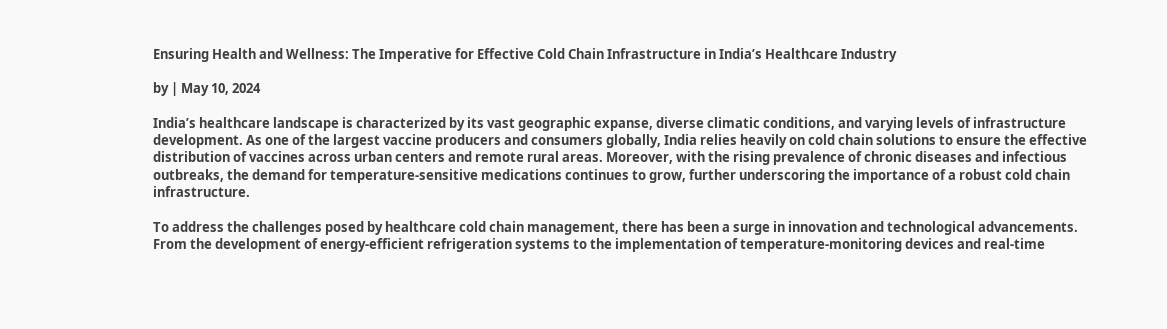Ensuring Health and Wellness: The Imperative for Effective Cold Chain Infrastructure in India’s Healthcare Industry

by | May 10, 2024

India’s healthcare landscape is characterized by its vast geographic expanse, diverse climatic conditions, and varying levels of infrastructure development. As one of the largest vaccine producers and consumers globally, India relies heavily on cold chain solutions to ensure the effective distribution of vaccines across urban centers and remote rural areas. Moreover, with the rising prevalence of chronic diseases and infectious outbreaks, the demand for temperature-sensitive medications continues to grow, further underscoring the importance of a robust cold chain infrastructure.

To address the challenges posed by healthcare cold chain management, there has been a surge in innovation and technological advancements. From the development of energy-efficient refrigeration systems to the implementation of temperature-monitoring devices and real-time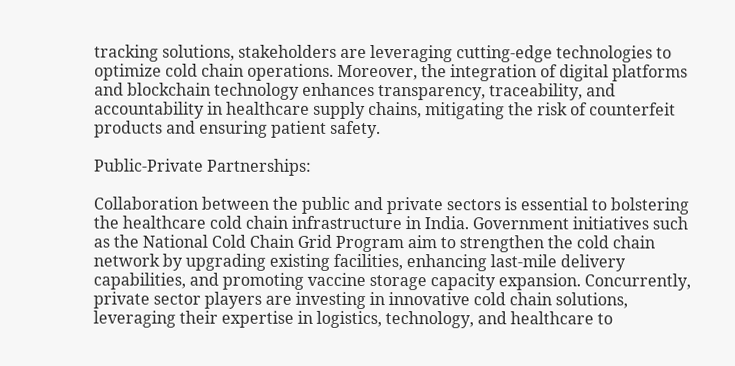tracking solutions, stakeholders are leveraging cutting-edge technologies to optimize cold chain operations. Moreover, the integration of digital platforms and blockchain technology enhances transparency, traceability, and accountability in healthcare supply chains, mitigating the risk of counterfeit products and ensuring patient safety.

Public-Private Partnerships:

Collaboration between the public and private sectors is essential to bolstering the healthcare cold chain infrastructure in India. Government initiatives such as the National Cold Chain Grid Program aim to strengthen the cold chain network by upgrading existing facilities, enhancing last-mile delivery capabilities, and promoting vaccine storage capacity expansion. Concurrently, private sector players are investing in innovative cold chain solutions, leveraging their expertise in logistics, technology, and healthcare to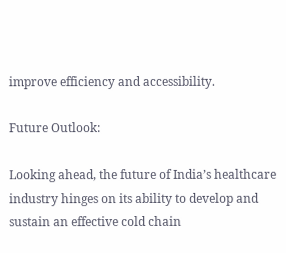improve efficiency and accessibility.

Future Outlook:

Looking ahead, the future of India’s healthcare industry hinges on its ability to develop and sustain an effective cold chain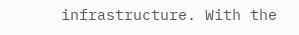infrastructure. With the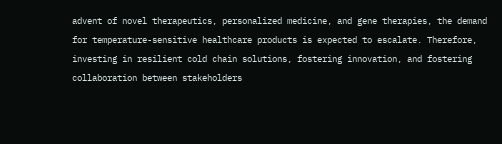advent of novel therapeutics, personalized medicine, and gene therapies, the demand for temperature-sensitive healthcare products is expected to escalate. Therefore, investing in resilient cold chain solutions, fostering innovation, and fostering collaboration between stakeholders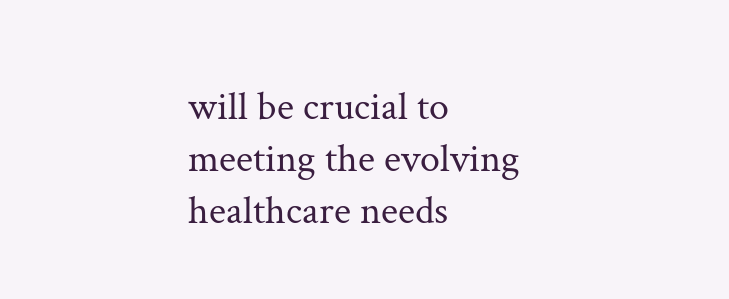will be crucial to meeting the evolving healthcare needs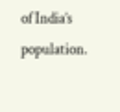of India’s population.